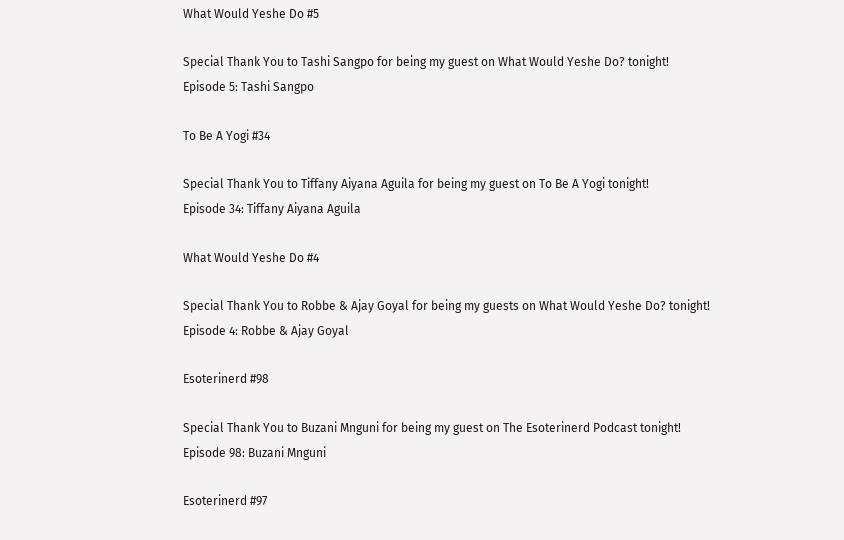What Would Yeshe Do #5

Special Thank You to Tashi Sangpo for being my guest on What Would Yeshe Do? tonight!
Episode 5: Tashi Sangpo

To Be A Yogi #34

Special Thank You to Tiffany Aiyana Aguila for being my guest on To Be A Yogi tonight!
Episode 34: Tiffany Aiyana Aguila

What Would Yeshe Do #4

Special Thank You to Robbe & Ajay Goyal for being my guests on What Would Yeshe Do? tonight!
Episode 4: Robbe & Ajay Goyal

Esoterinerd #98

Special Thank You to Buzani Mnguni for being my guest on The Esoterinerd Podcast tonight!
Episode 98: Buzani Mnguni

Esoterinerd #97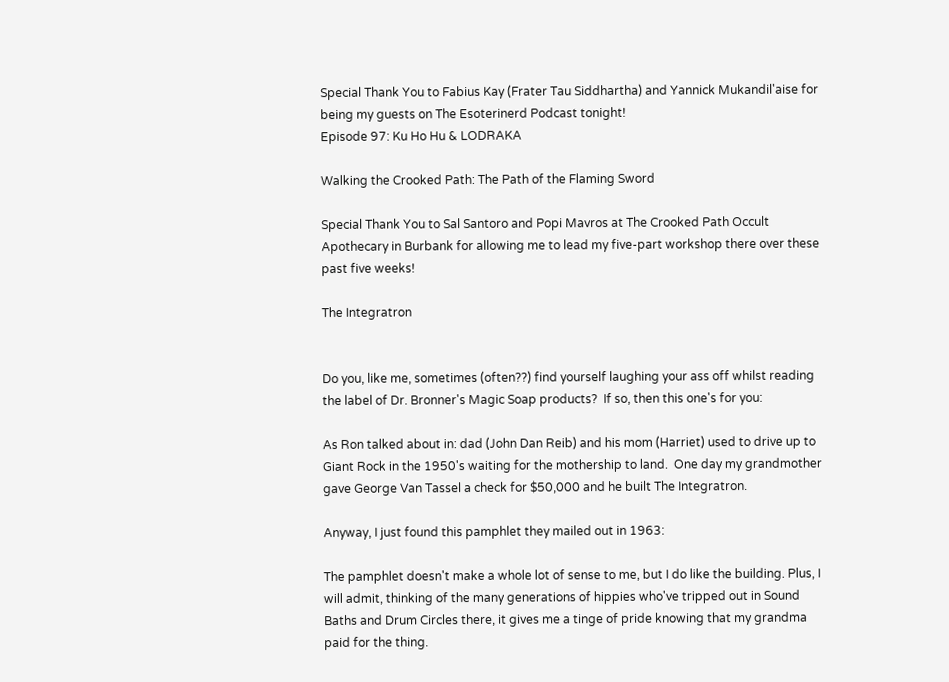Special Thank You to Fabius Kay (Frater Tau Siddhartha) and Yannick Mukandil'aise for being my guests on The Esoterinerd Podcast tonight!
Episode 97: Ku Ho Hu & LODRAKA

Walking the Crooked Path: The Path of the Flaming Sword

Special Thank You to Sal Santoro and Popi Mavros at The Crooked Path Occult Apothecary in Burbank for allowing me to lead my five-part workshop there over these past five weeks!

The Integratron


Do you, like me, sometimes (often??) find yourself laughing your ass off whilst reading the label of Dr. Bronner's Magic Soap products?  If so, then this one's for you:

As Ron talked about in: dad (John Dan Reib) and his mom (Harriet) used to drive up to Giant Rock in the 1950's waiting for the mothership to land.  One day my grandmother gave George Van Tassel a check for $50,000 and he built The Integratron.

Anyway, I just found this pamphlet they mailed out in 1963:

The pamphlet doesn't make a whole lot of sense to me, but I do like the building. Plus, I will admit, thinking of the many generations of hippies who've tripped out in Sound Baths and Drum Circles there, it gives me a tinge of pride knowing that my grandma paid for the thing.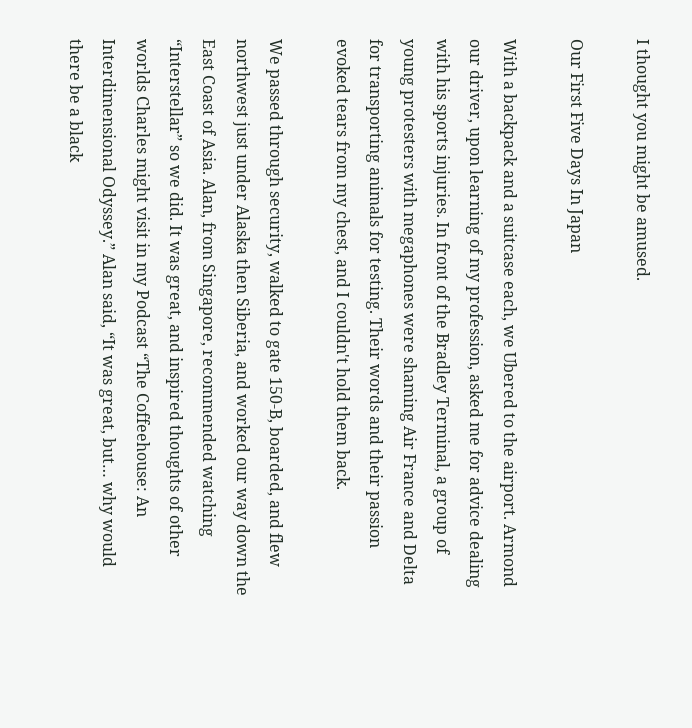I thought you might be amused.

Our First Five Days In Japan

With a backpack and a suitcase each, we Ubered to the airport. Armond our driver, upon learning of my profession, asked me for advice dealing with his sports injuries. In front of the Bradley Terminal, a group of young protesters with megaphones were shaming Air France and Delta for transporting animals for testing. Their words and their passion evoked tears from my chest, and I couldn't hold them back.

We passed through security, walked to gate 150-B, boarded, and flew northwest just under Alaska then Siberia, and worked our way down the East Coast of Asia. Alan, from Singapore, recommended watching “Interstellar” so we did. It was great, and inspired thoughts of other worlds Charles might visit in my Podcast “The Coffeehouse: An Interdimensional Odyssey.” Alan said, “It was great, but… why would there be a black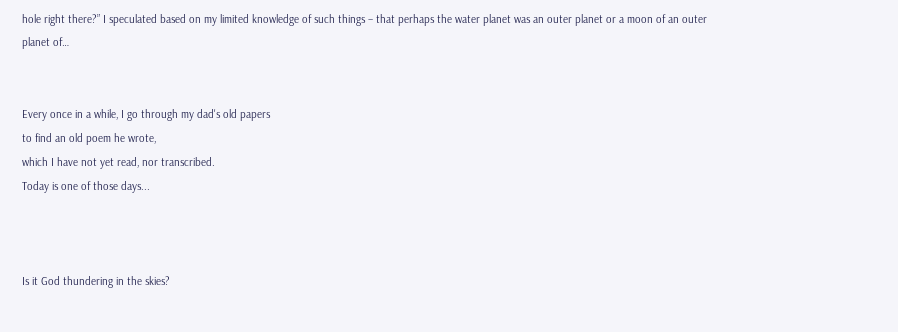hole right there?” I speculated based on my limited knowledge of such things – that perhaps the water planet was an outer planet or a moon of an outer planet of…


Every once in a while, I go through my dad's old papers
to find an old poem he wrote,
which I have not yet read, nor transcribed.
Today is one of those days...



Is it God thundering in the skies?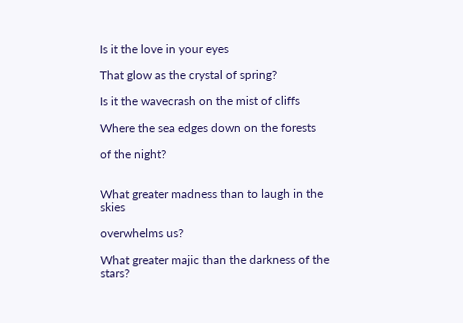Is it the love in your eyes

That glow as the crystal of spring?

Is it the wavecrash on the mist of cliffs

Where the sea edges down on the forests

of the night?


What greater madness than to laugh in the skies

overwhelms us?

What greater majic than the darkness of the stars?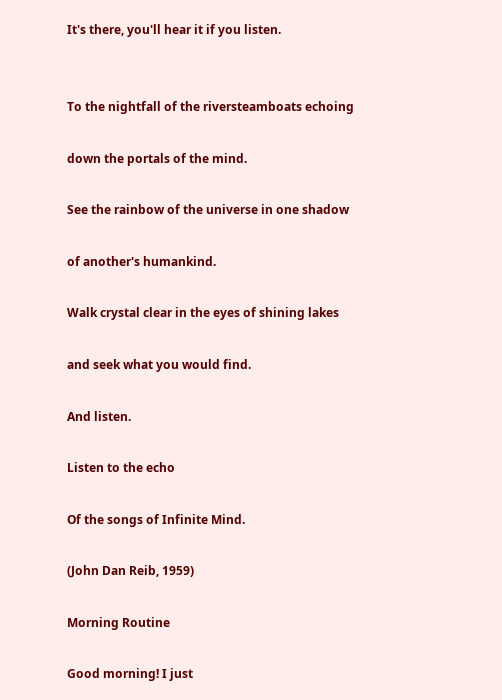It's there, you'll hear it if you listen.


To the nightfall of the riversteamboats echoing

down the portals of the mind.

See the rainbow of the universe in one shadow

of another's humankind.

Walk crystal clear in the eyes of shining lakes

and seek what you would find.

And listen.

Listen to the echo

Of the songs of Infinite Mind.

(John Dan Reib, 1959)

Morning Routine

Good morning! I just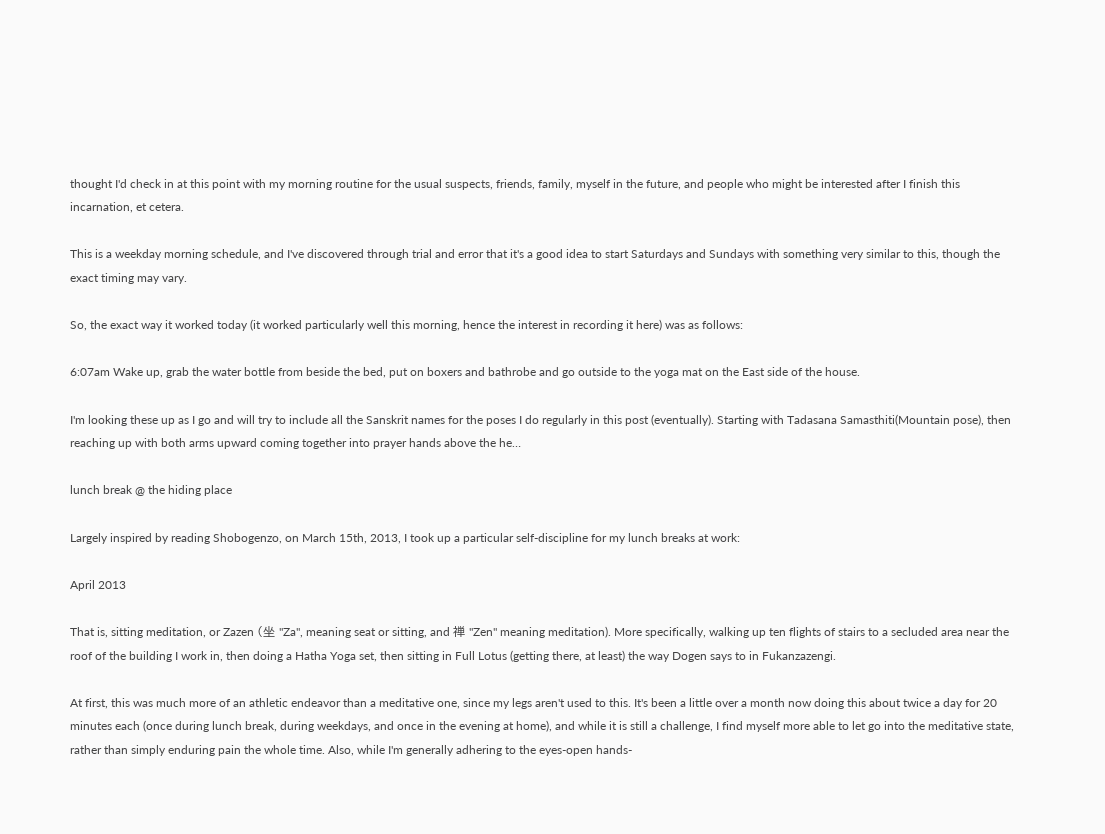thought I'd check in at this point with my morning routine for the usual suspects, friends, family, myself in the future, and people who might be interested after I finish this incarnation, et cetera.

This is a weekday morning schedule, and I've discovered through trial and error that it's a good idea to start Saturdays and Sundays with something very similar to this, though the exact timing may vary.

So, the exact way it worked today (it worked particularly well this morning, hence the interest in recording it here) was as follows:

6:07am Wake up, grab the water bottle from beside the bed, put on boxers and bathrobe and go outside to the yoga mat on the East side of the house.

I'm looking these up as I go and will try to include all the Sanskrit names for the poses I do regularly in this post (eventually). Starting with Tadasana Samasthiti(Mountain pose), then reaching up with both arms upward coming together into prayer hands above the he…

lunch break @ the hiding place

Largely inspired by reading Shobogenzo, on March 15th, 2013, I took up a particular self-discipline for my lunch breaks at work:

April 2013

That is, sitting meditation, or Zazen (坐 "Za", meaning seat or sitting, and 禅 "Zen" meaning meditation). More specifically, walking up ten flights of stairs to a secluded area near the roof of the building I work in, then doing a Hatha Yoga set, then sitting in Full Lotus (getting there, at least) the way Dogen says to in Fukanzazengi.

At first, this was much more of an athletic endeavor than a meditative one, since my legs aren't used to this. It's been a little over a month now doing this about twice a day for 20 minutes each (once during lunch break, during weekdays, and once in the evening at home), and while it is still a challenge, I find myself more able to let go into the meditative state, rather than simply enduring pain the whole time. Also, while I'm generally adhering to the eyes-open hands-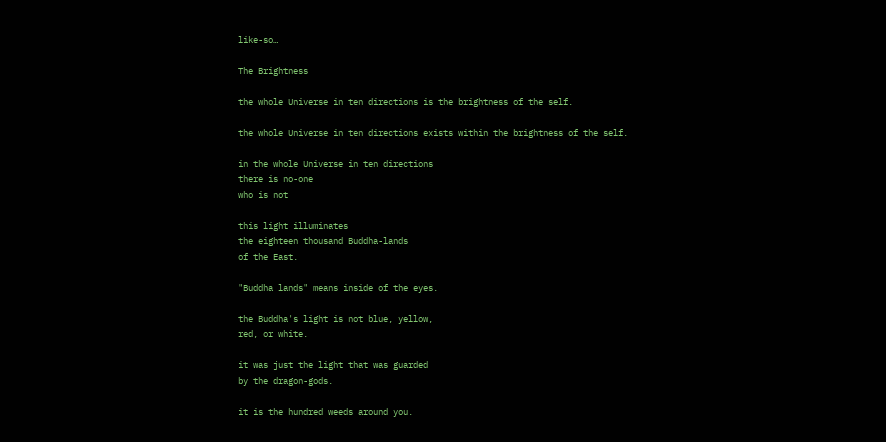like-so…

The Brightness

the whole Universe in ten directions is the brightness of the self.

the whole Universe in ten directions exists within the brightness of the self.

in the whole Universe in ten directions
there is no-one
who is not

this light illuminates
the eighteen thousand Buddha-lands
of the East.

"Buddha lands" means inside of the eyes.

the Buddha's light is not blue, yellow,
red, or white.

it was just the light that was guarded
by the dragon-gods.

it is the hundred weeds around you.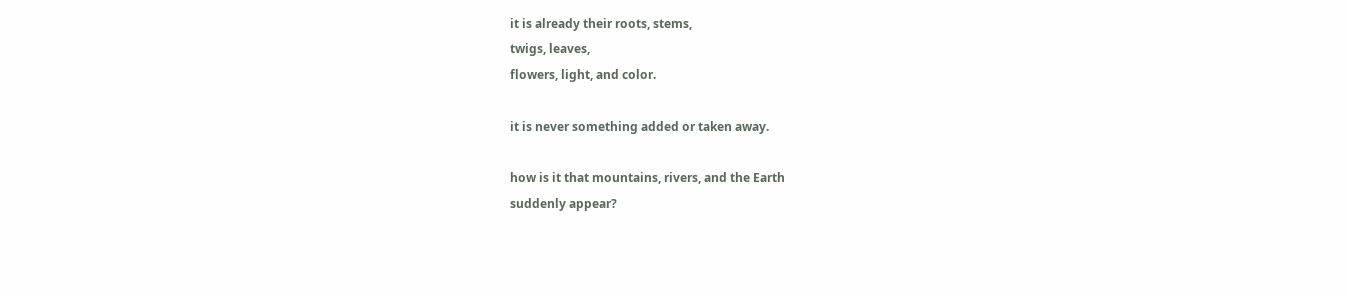it is already their roots, stems,
twigs, leaves,
flowers, light, and color.

it is never something added or taken away.

how is it that mountains, rivers, and the Earth
suddenly appear?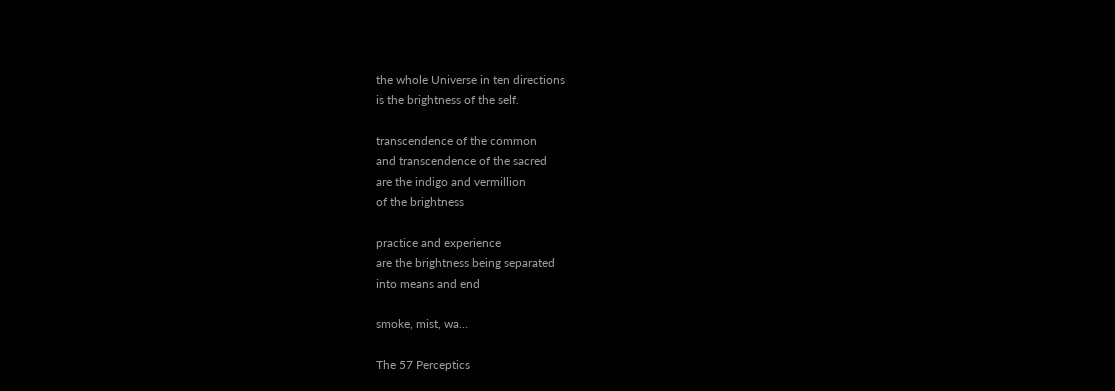the whole Universe in ten directions
is the brightness of the self.

transcendence of the common
and transcendence of the sacred
are the indigo and vermillion
of the brightness

practice and experience
are the brightness being separated
into means and end

smoke, mist, wa…

The 57 Perceptics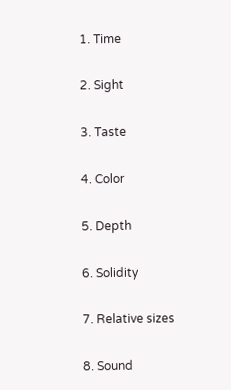1. Time

2. Sight

3. Taste

4. Color

5. Depth

6. Solidity

7. Relative sizes

8. Sound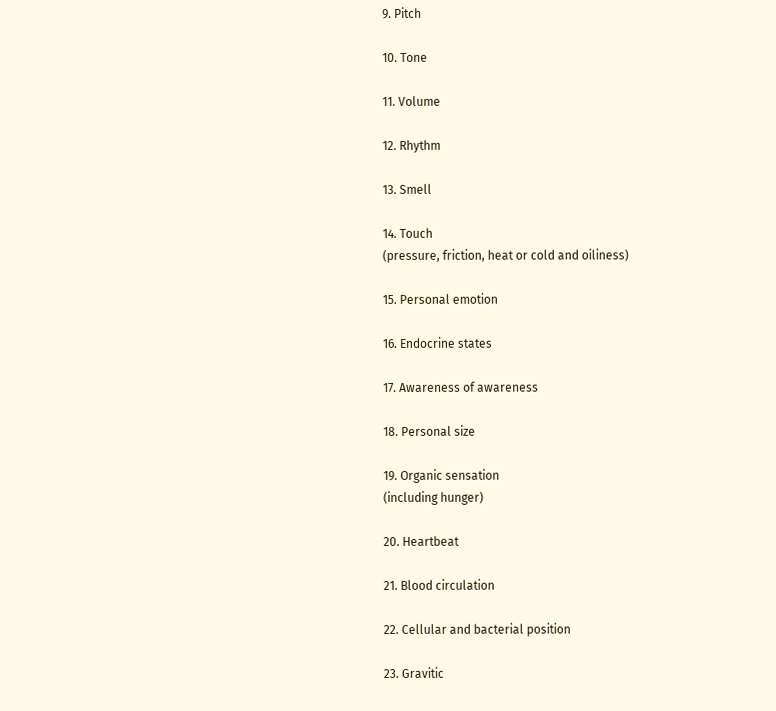9. Pitch

10. Tone

11. Volume

12. Rhythm

13. Smell

14. Touch
(pressure, friction, heat or cold and oiliness)

15. Personal emotion

16. Endocrine states

17. Awareness of awareness

18. Personal size

19. Organic sensation
(including hunger)

20. Heartbeat

21. Blood circulation

22. Cellular and bacterial position

23. Gravitic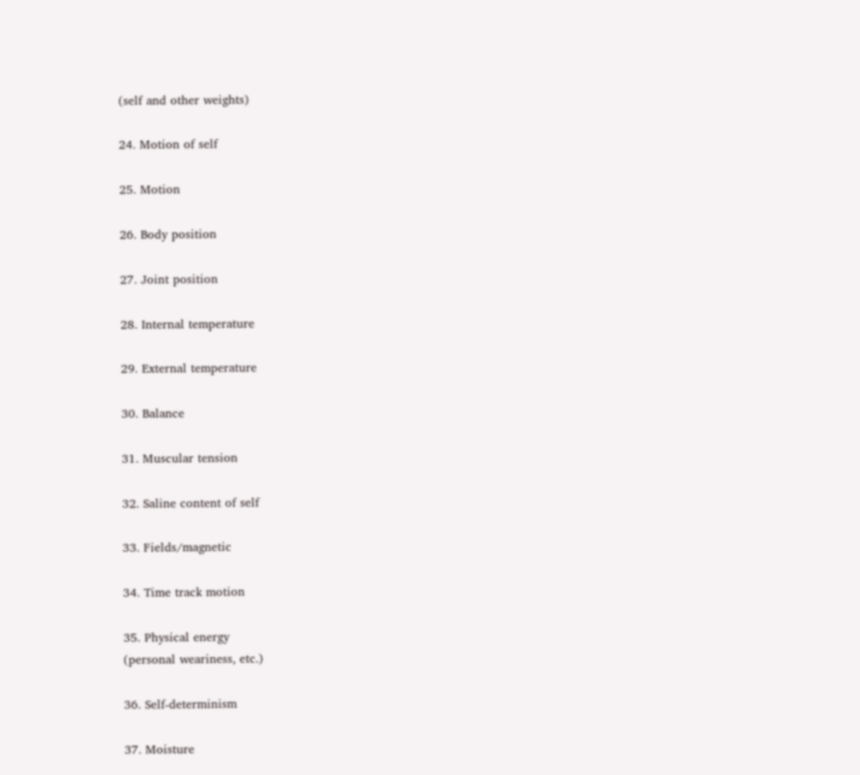(self and other weights)

24. Motion of self

25. Motion

26. Body position

27. Joint position

28. Internal temperature

29. External temperature

30. Balance

31. Muscular tension

32. Saline content of self

33. Fields/magnetic

34. Time track motion

35. Physical energy
(personal weariness, etc.)

36. Self-determinism

37. Moisture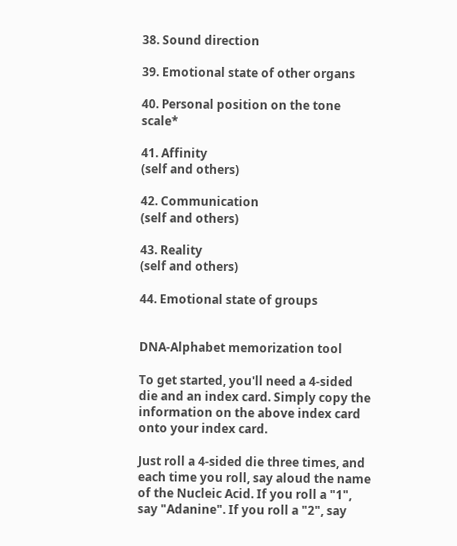38. Sound direction

39. Emotional state of other organs

40. Personal position on the tone scale*

41. Affinity
(self and others)

42. Communication
(self and others)

43. Reality
(self and others)

44. Emotional state of groups


DNA-Alphabet memorization tool

To get started, you'll need a 4-sided die and an index card. Simply copy the information on the above index card onto your index card.

Just roll a 4-sided die three times, and each time you roll, say aloud the name of the Nucleic Acid. If you roll a "1", say "Adanine". If you roll a "2", say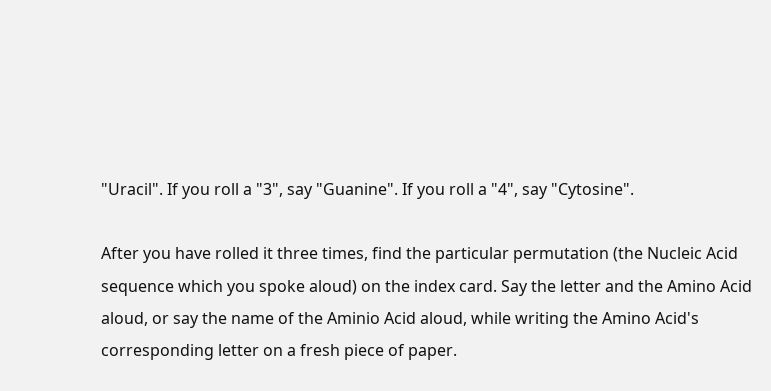"Uracil". If you roll a "3", say "Guanine". If you roll a "4", say "Cytosine".

After you have rolled it three times, find the particular permutation (the Nucleic Acid sequence which you spoke aloud) on the index card. Say the letter and the Amino Acid aloud, or say the name of the Aminio Acid aloud, while writing the Amino Acid's corresponding letter on a fresh piece of paper.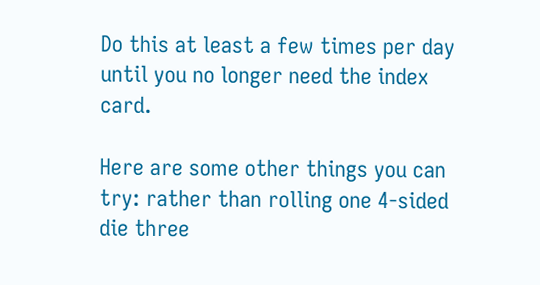Do this at least a few times per day until you no longer need the index card.

Here are some other things you can try: rather than rolling one 4-sided die three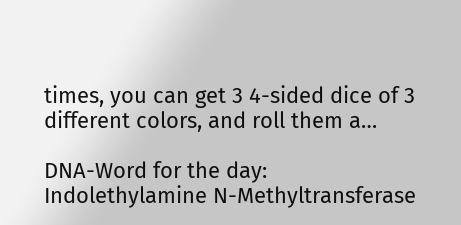times, you can get 3 4-sided dice of 3 different colors, and roll them a…

DNA-Word for the day: Indolethylamine N-Methyltransferase